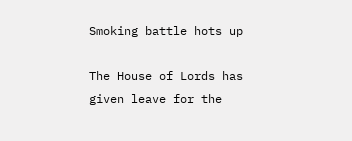Smoking battle hots up

The House of Lords has given leave for the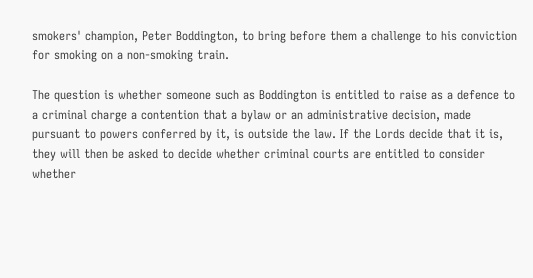smokers' champion, Peter Boddington, to bring before them a challenge to his conviction for smoking on a non-smoking train.

The question is whether someone such as Boddington is entitled to raise as a defence to a criminal charge a contention that a bylaw or an administrative decision, made pursuant to powers conferred by it, is outside the law. If the Lords decide that it is, they will then be asked to decide whether criminal courts are entitled to consider whether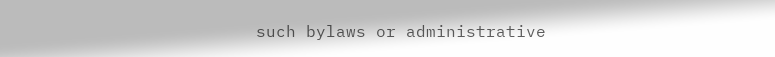such bylaws or administrative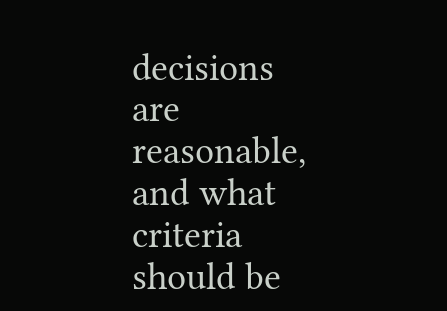decisions are reasonable, and what criteria should be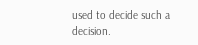used to decide such a decision.